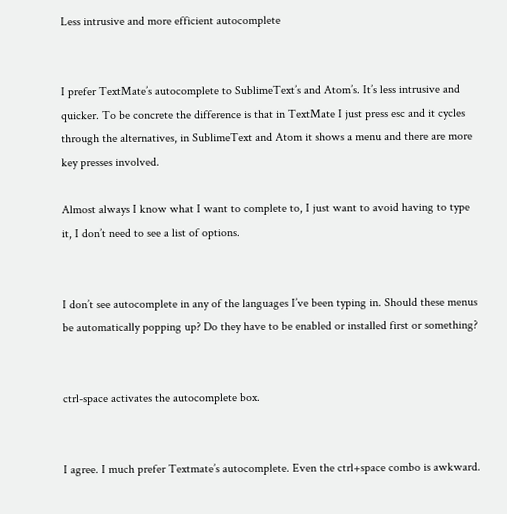Less intrusive and more efficient autocomplete


I prefer TextMate’s autocomplete to SublimeText’s and Atom’s. It’s less intrusive and quicker. To be concrete the difference is that in TextMate I just press esc and it cycles through the alternatives, in SublimeText and Atom it shows a menu and there are more key presses involved.

Almost always I know what I want to complete to, I just want to avoid having to type it, I don’t need to see a list of options.


I don’t see autocomplete in any of the languages I’ve been typing in. Should these menus be automatically popping up? Do they have to be enabled or installed first or something?


ctrl-space activates the autocomplete box.


I agree. I much prefer Textmate’s autocomplete. Even the ctrl+space combo is awkward.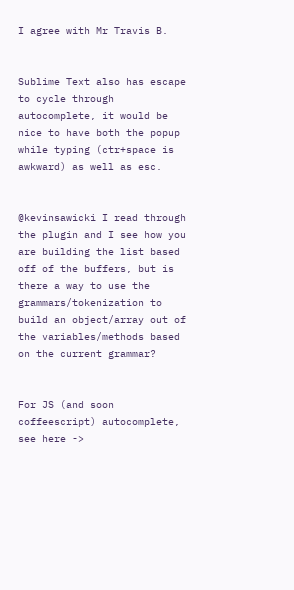I agree with Mr Travis B.


Sublime Text also has escape to cycle through autocomplete, it would be nice to have both the popup while typing (ctr+space is awkward) as well as esc.


@kevinsawicki I read through the plugin and I see how you are building the list based off of the buffers, but is there a way to use the grammars/tokenization to build an object/array out of the variables/methods based on the current grammar?


For JS (and soon coffeescript) autocomplete, see here ->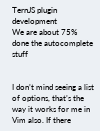TernJS plugin development
We are about 75% done the autocomplete stuff


I don’t mind seeing a list of options, that’s the way it works for me in Vim also. If there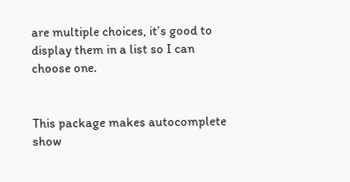are multiple choices, it’s good to display them in a list so I can choose one.


This package makes autocomplete show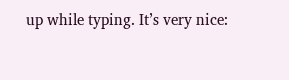up while typing. It’s very nice: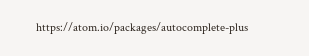https://atom.io/packages/autocomplete-plus